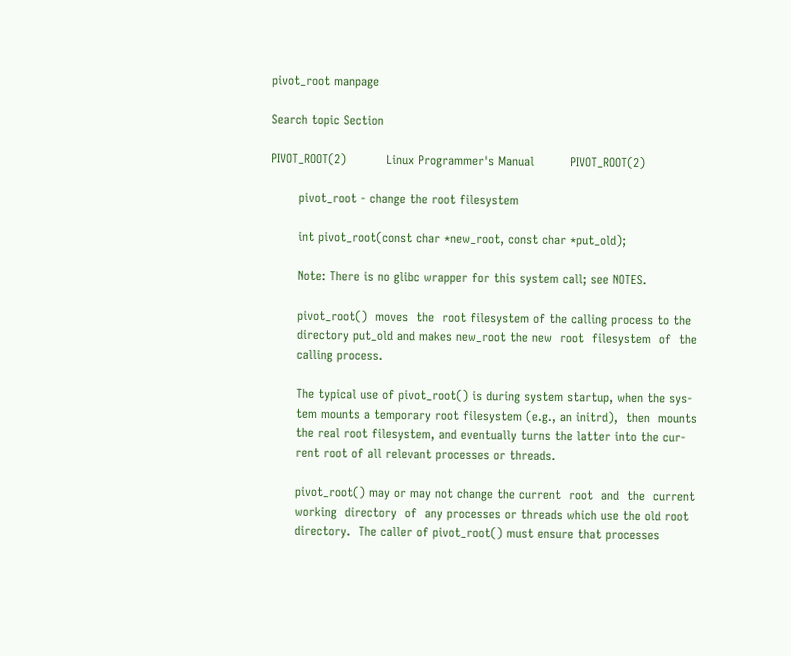pivot_root manpage

Search topic Section

PIVOT_ROOT(2)          Linux Programmer's Manual         PIVOT_ROOT(2)

       pivot_root - change the root filesystem

       int pivot_root(const char *new_root, const char *put_old);

       Note: There is no glibc wrapper for this system call; see NOTES.

       pivot_root()  moves  the  root filesystem of the calling process to the
       directory put_old and makes new_root the new  root  filesystem  of  the
       calling process.

       The typical use of pivot_root() is during system startup, when the sys-
       tem mounts a temporary root filesystem (e.g., an initrd),  then  mounts
       the real root filesystem, and eventually turns the latter into the cur-
       rent root of all relevant processes or threads.

       pivot_root() may or may not change the current  root  and  the  current
       working  directory  of  any processes or threads which use the old root
       directory.  The caller of pivot_root() must ensure that processes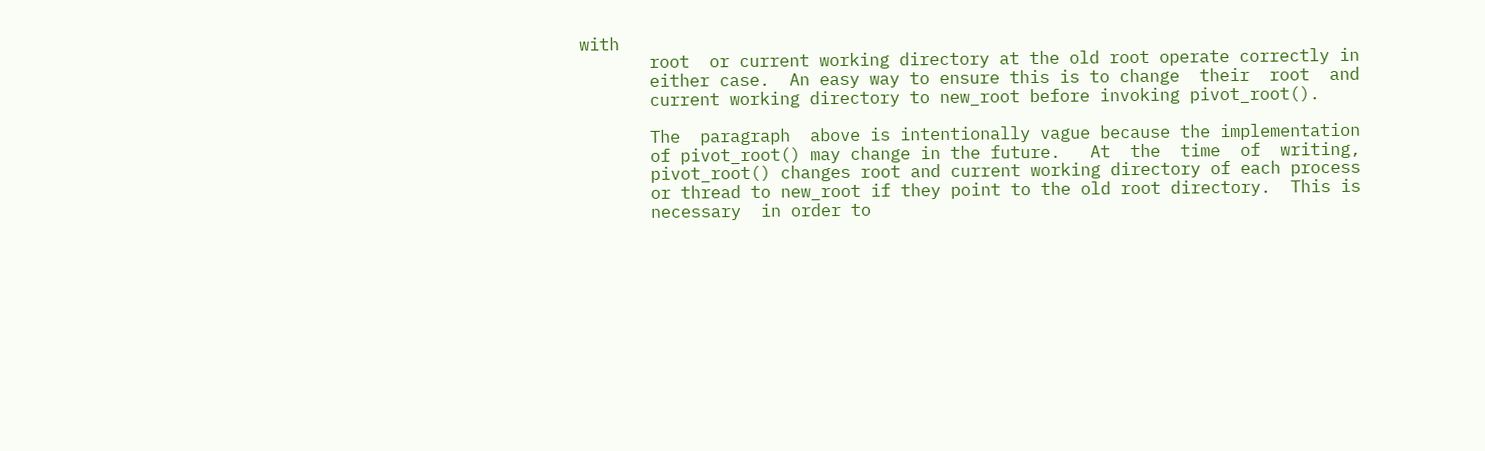with
       root  or current working directory at the old root operate correctly in
       either case.  An easy way to ensure this is to change  their  root  and
       current working directory to new_root before invoking pivot_root().

       The  paragraph  above is intentionally vague because the implementation
       of pivot_root() may change in the future.   At  the  time  of  writing,
       pivot_root() changes root and current working directory of each process
       or thread to new_root if they point to the old root directory.  This is
       necessary  in order to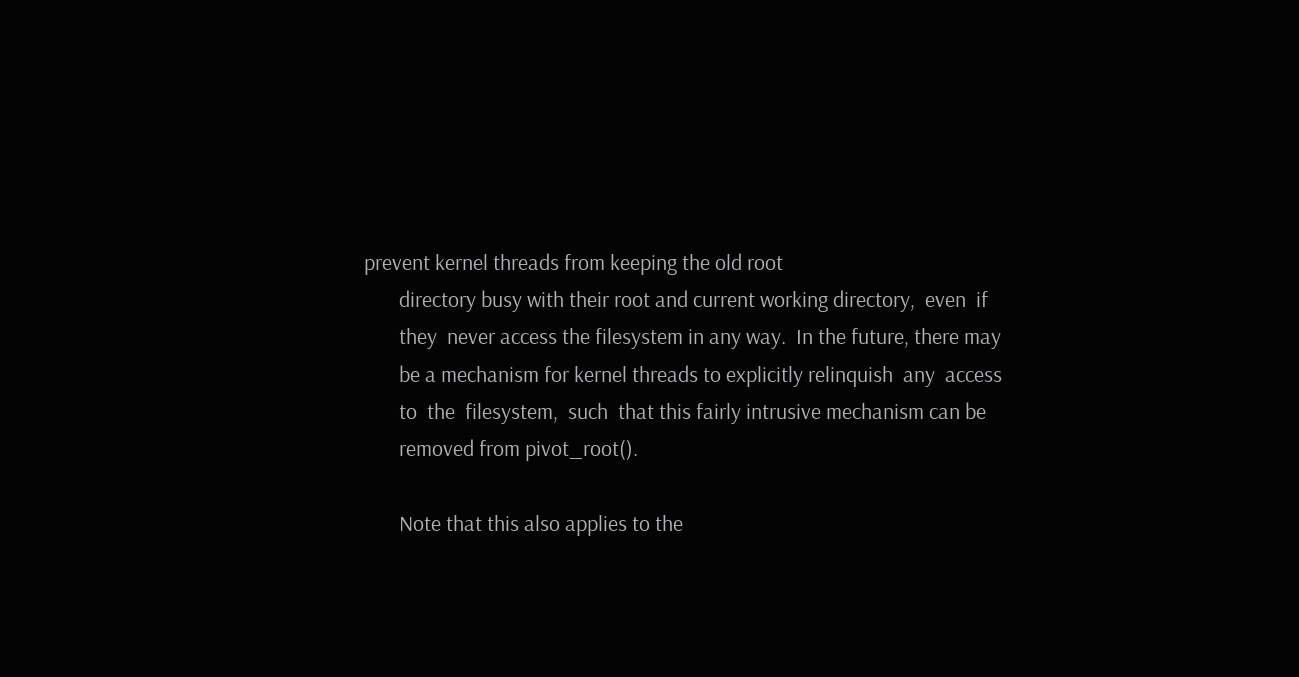prevent kernel threads from keeping the old root
       directory busy with their root and current working directory,  even  if
       they  never access the filesystem in any way.  In the future, there may
       be a mechanism for kernel threads to explicitly relinquish  any  access
       to  the  filesystem,  such  that this fairly intrusive mechanism can be
       removed from pivot_root().

       Note that this also applies to the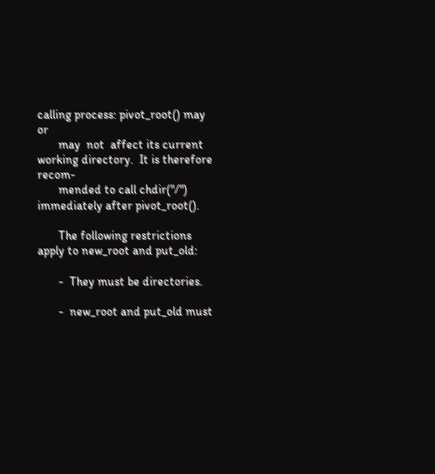calling process: pivot_root() may or
       may  not  affect its current working directory.  It is therefore recom-
       mended to call chdir("/") immediately after pivot_root().

       The following restrictions apply to new_root and put_old:

       -  They must be directories.

       -  new_root and put_old must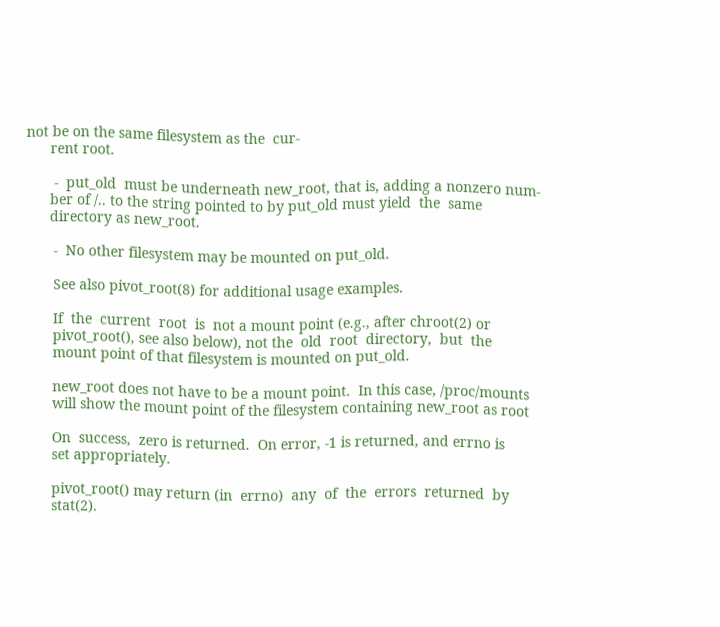not be on the same filesystem as the  cur-
      rent root.

       -  put_old  must be underneath new_root, that is, adding a nonzero num-
      ber of /.. to the string pointed to by put_old must yield  the  same
      directory as new_root.

       -  No other filesystem may be mounted on put_old.

       See also pivot_root(8) for additional usage examples.

       If  the  current  root  is  not a mount point (e.g., after chroot(2) or
       pivot_root(), see also below), not the  old  root  directory,  but  the
       mount point of that filesystem is mounted on put_old.

       new_root does not have to be a mount point.  In this case, /proc/mounts
       will show the mount point of the filesystem containing new_root as root

       On  success,  zero is returned.  On error, -1 is returned, and errno is
       set appropriately.

       pivot_root() may return (in  errno)  any  of  the  errors  returned  by
       stat(2).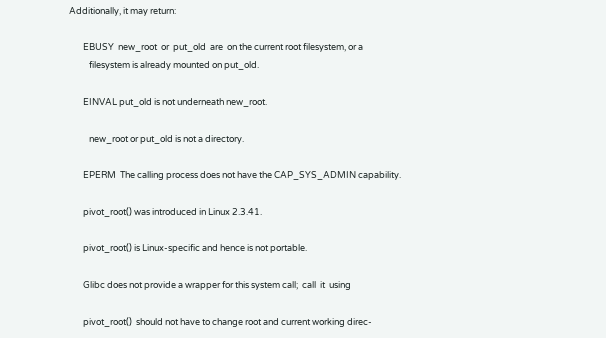Additionally, it may return:

       EBUSY  new_root  or  put_old  are  on the current root filesystem, or a
          filesystem is already mounted on put_old.

       EINVAL put_old is not underneath new_root.

          new_root or put_old is not a directory.

       EPERM  The calling process does not have the CAP_SYS_ADMIN capability.

       pivot_root() was introduced in Linux 2.3.41.

       pivot_root() is Linux-specific and hence is not portable.

       Glibc does not provide a wrapper for this system call;  call  it  using

       pivot_root()  should not have to change root and current working direc-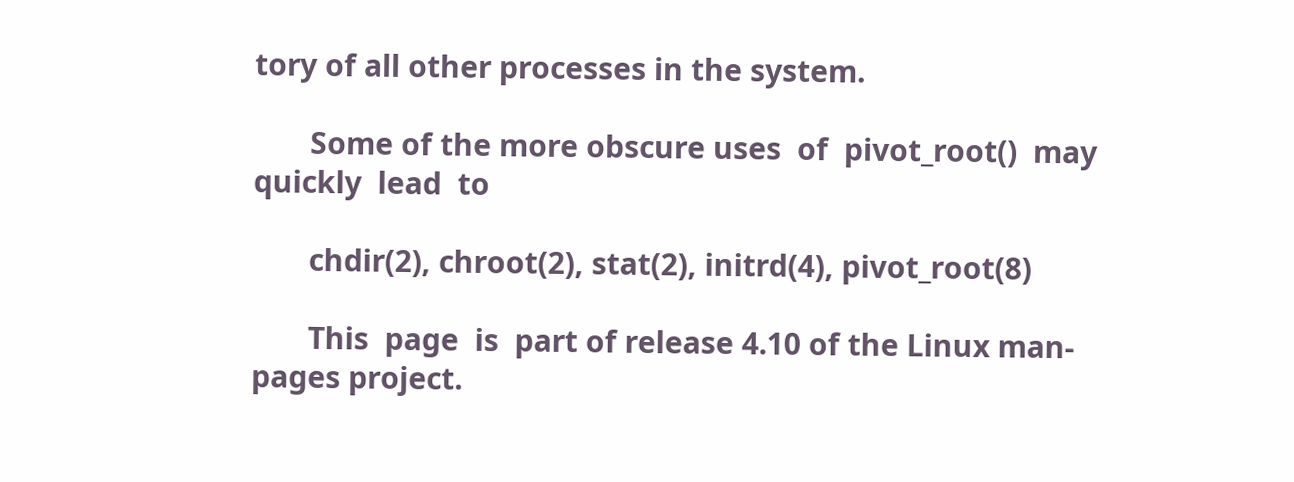tory of all other processes in the system.

       Some of the more obscure uses  of  pivot_root()  may  quickly  lead  to

       chdir(2), chroot(2), stat(2), initrd(4), pivot_root(8)

       This  page  is  part of release 4.10 of the Linux man-pages project.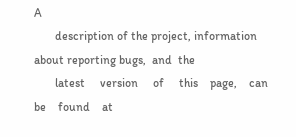A
       description of the project, information about reporting bugs,  and  the
       latest     version     of     this    page,    can    be    found    at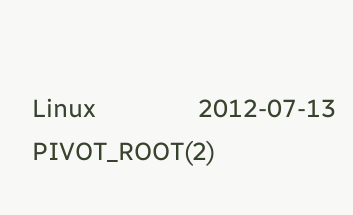Linux                 2012-07-13             PIVOT_ROOT(2)